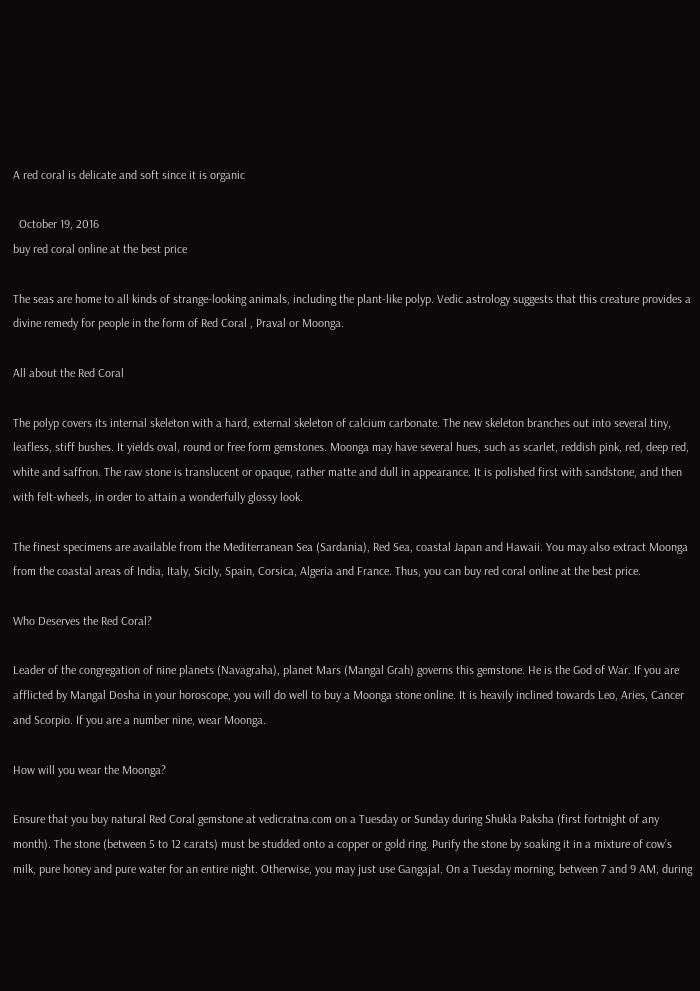A red coral is delicate and soft since it is organic

  October 19, 2016
buy red coral online at the best price

The seas are home to all kinds of strange-looking animals, including the plant-like polyp. Vedic astrology suggests that this creature provides a divine remedy for people in the form of Red Coral , Praval or Moonga.

All about the Red Coral

The polyp covers its internal skeleton with a hard, external skeleton of calcium carbonate. The new skeleton branches out into several tiny, leafless, stiff bushes. It yields oval, round or free form gemstones. Moonga may have several hues, such as scarlet, reddish pink, red, deep red, white and saffron. The raw stone is translucent or opaque, rather matte and dull in appearance. It is polished first with sandstone, and then with felt-wheels, in order to attain a wonderfully glossy look.

The finest specimens are available from the Mediterranean Sea (Sardania), Red Sea, coastal Japan and Hawaii. You may also extract Moonga from the coastal areas of India, Italy, Sicily, Spain, Corsica, Algeria and France. Thus, you can buy red coral online at the best price.

Who Deserves the Red Coral?

Leader of the congregation of nine planets (Navagraha), planet Mars (Mangal Grah) governs this gemstone. He is the God of War. If you are afflicted by Mangal Dosha in your horoscope, you will do well to buy a Moonga stone online. It is heavily inclined towards Leo, Aries, Cancer and Scorpio. If you are a number nine, wear Moonga.

How will you wear the Moonga?

Ensure that you buy natural Red Coral gemstone at vedicratna.com on a Tuesday or Sunday during Shukla Paksha (first fortnight of any month). The stone (between 5 to 12 carats) must be studded onto a copper or gold ring. Purify the stone by soaking it in a mixture of cow’s milk, pure honey and pure water for an entire night. Otherwise, you may just use Gangajal. On a Tuesday morning, between 7 and 9 AM, during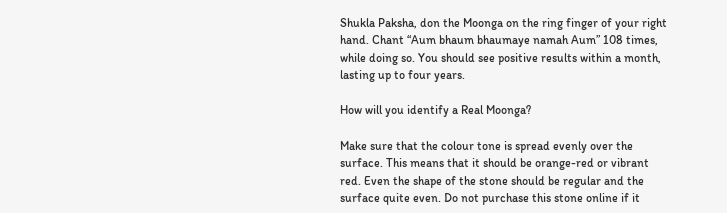Shukla Paksha, don the Moonga on the ring finger of your right hand. Chant “Aum bhaum bhaumaye namah Aum” 108 times, while doing so. You should see positive results within a month, lasting up to four years.

How will you identify a Real Moonga?

Make sure that the colour tone is spread evenly over the surface. This means that it should be orange-red or vibrant red. Even the shape of the stone should be regular and the surface quite even. Do not purchase this stone online if it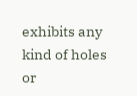exhibits any kind of holes or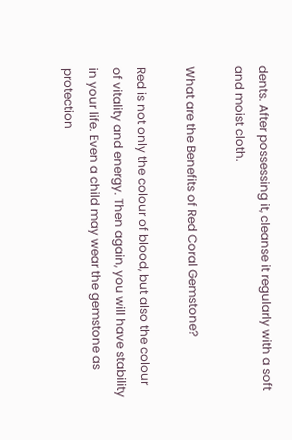dents. After possessing it, cleanse it regularly with a soft and moist cloth.

What are the Benefits of Red Coral Gemstone?

Red is not only the colour of blood, but also the colour of vitality and energy. Then again, you will have stability in your life. Even a child may wear the gemstone as protection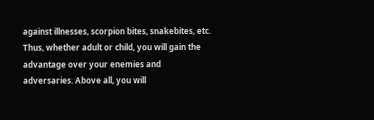against illnesses, scorpion bites, snakebites, etc. Thus, whether adult or child, you will gain the advantage over your enemies and adversaries. Above all, you will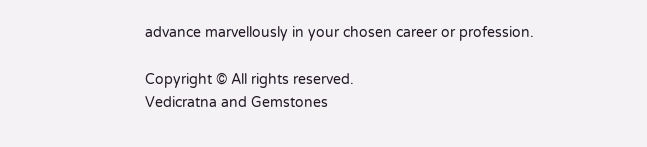advance marvellously in your chosen career or profession.

Copyright © All rights reserved.
Vedicratna and Gemstones